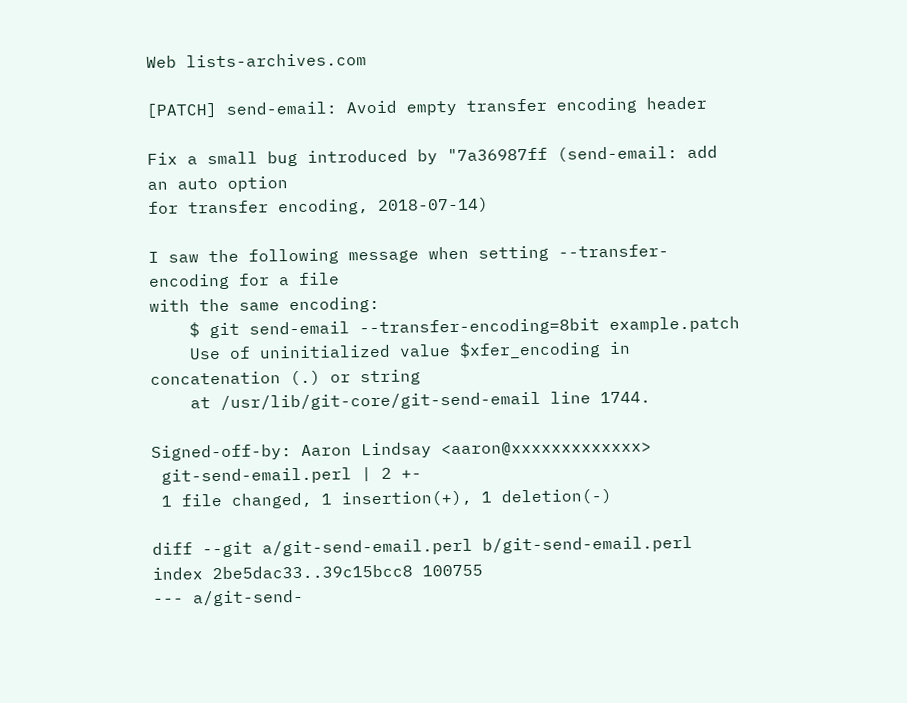Web lists-archives.com

[PATCH] send-email: Avoid empty transfer encoding header

Fix a small bug introduced by "7a36987ff (send-email: add an auto option
for transfer encoding, 2018-07-14)

I saw the following message when setting --transfer-encoding for a file
with the same encoding:
    $ git send-email --transfer-encoding=8bit example.patch
    Use of uninitialized value $xfer_encoding in concatenation (.) or string
    at /usr/lib/git-core/git-send-email line 1744.

Signed-off-by: Aaron Lindsay <aaron@xxxxxxxxxxxxx>
 git-send-email.perl | 2 +-
 1 file changed, 1 insertion(+), 1 deletion(-)

diff --git a/git-send-email.perl b/git-send-email.perl
index 2be5dac33..39c15bcc8 100755
--- a/git-send-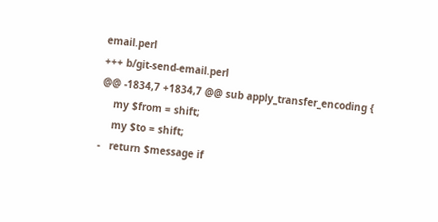email.perl
+++ b/git-send-email.perl
@@ -1834,7 +1834,7 @@ sub apply_transfer_encoding {
    my $from = shift;
    my $to = shift;
-   return $message if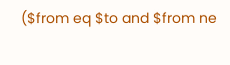($from eq $to and $from ne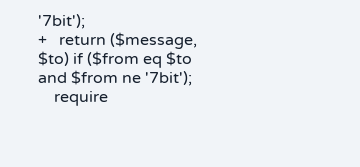'7bit');
+   return ($message, $to) if ($from eq $to and $from ne '7bit');
    require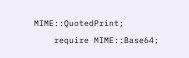MIME::QuotedPrint;
    require MIME::Base64;